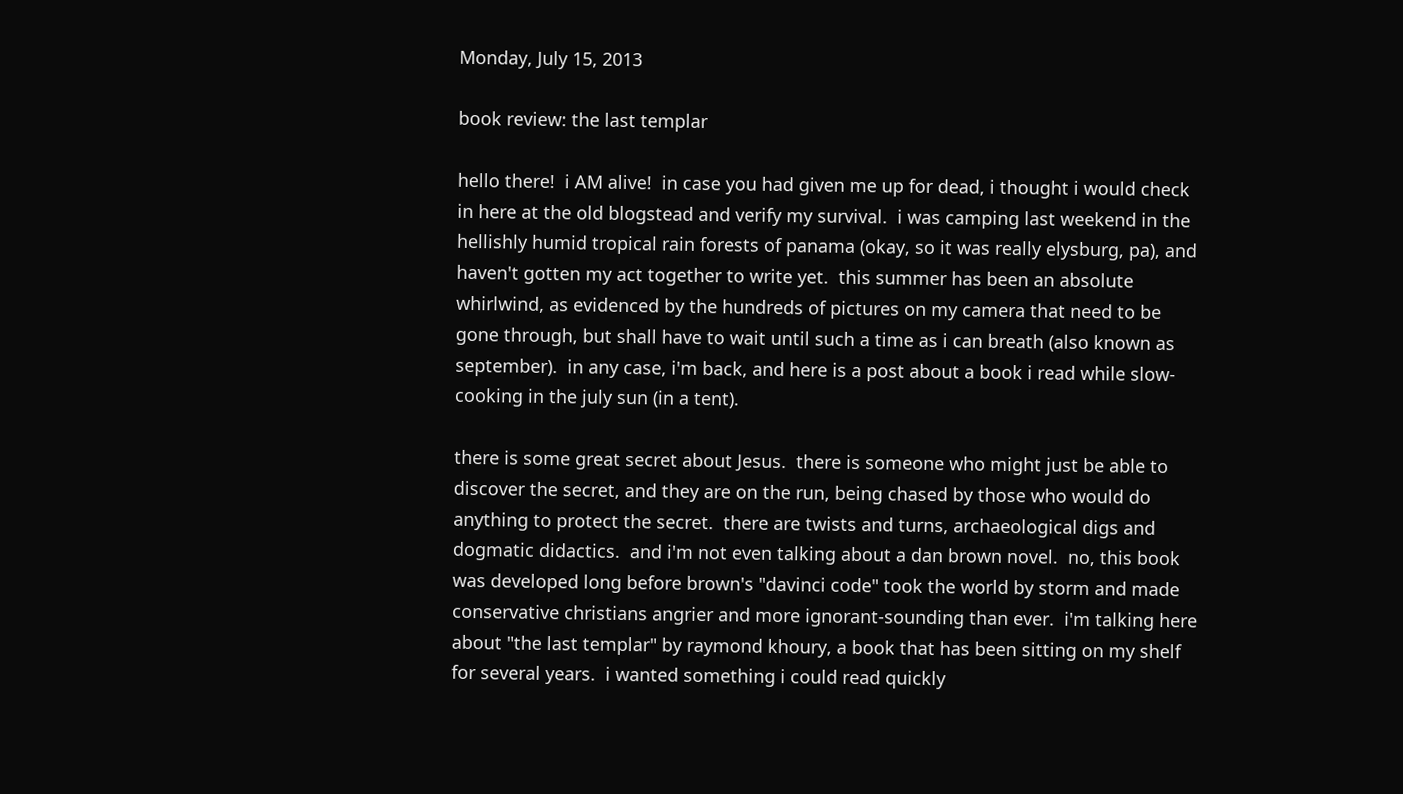Monday, July 15, 2013

book review: the last templar

hello there!  i AM alive!  in case you had given me up for dead, i thought i would check in here at the old blogstead and verify my survival.  i was camping last weekend in the hellishly humid tropical rain forests of panama (okay, so it was really elysburg, pa), and haven't gotten my act together to write yet.  this summer has been an absolute whirlwind, as evidenced by the hundreds of pictures on my camera that need to be gone through, but shall have to wait until such a time as i can breath (also known as september).  in any case, i'm back, and here is a post about a book i read while slow-cooking in the july sun (in a tent).

there is some great secret about Jesus.  there is someone who might just be able to discover the secret, and they are on the run, being chased by those who would do anything to protect the secret.  there are twists and turns, archaeological digs and dogmatic didactics.  and i'm not even talking about a dan brown novel.  no, this book was developed long before brown's "davinci code" took the world by storm and made conservative christians angrier and more ignorant-sounding than ever.  i'm talking here about "the last templar" by raymond khoury, a book that has been sitting on my shelf for several years.  i wanted something i could read quickly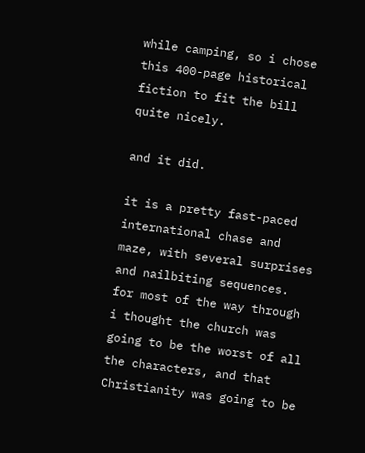while camping, so i chose this 400-page historical fiction to fit the bill quite nicely.

and it did.

it is a pretty fast-paced international chase and maze, with several surprises and nailbiting sequences.  for most of the way through i thought the church was going to be the worst of all the characters, and that Christianity was going to be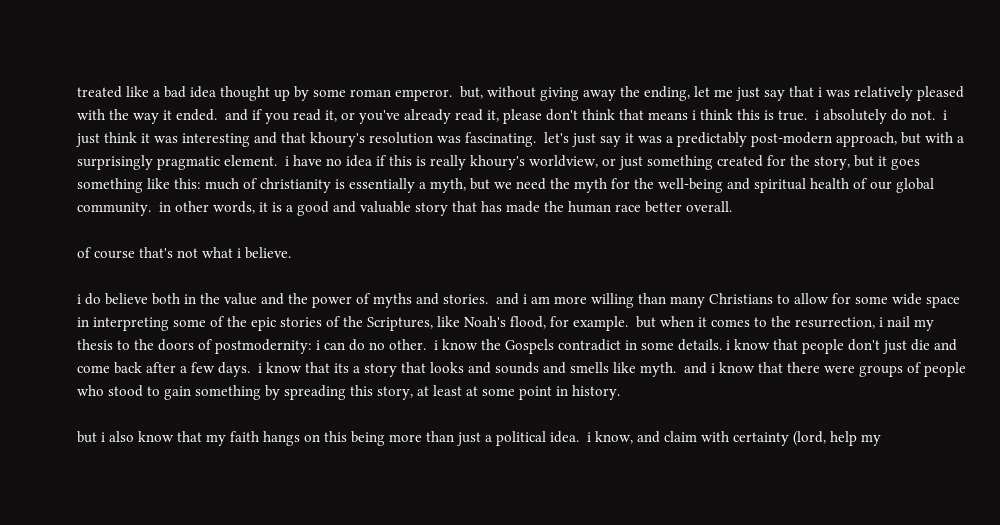treated like a bad idea thought up by some roman emperor.  but, without giving away the ending, let me just say that i was relatively pleased with the way it ended.  and if you read it, or you've already read it, please don't think that means i think this is true.  i absolutely do not.  i just think it was interesting and that khoury's resolution was fascinating.  let's just say it was a predictably post-modern approach, but with a surprisingly pragmatic element.  i have no idea if this is really khoury's worldview, or just something created for the story, but it goes something like this: much of christianity is essentially a myth, but we need the myth for the well-being and spiritual health of our global community.  in other words, it is a good and valuable story that has made the human race better overall.

of course that's not what i believe.

i do believe both in the value and the power of myths and stories.  and i am more willing than many Christians to allow for some wide space in interpreting some of the epic stories of the Scriptures, like Noah's flood, for example.  but when it comes to the resurrection, i nail my thesis to the doors of postmodernity: i can do no other.  i know the Gospels contradict in some details. i know that people don't just die and come back after a few days.  i know that its a story that looks and sounds and smells like myth.  and i know that there were groups of people who stood to gain something by spreading this story, at least at some point in history.

but i also know that my faith hangs on this being more than just a political idea.  i know, and claim with certainty (lord, help my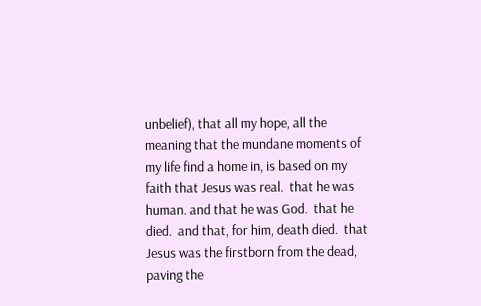unbelief), that all my hope, all the meaning that the mundane moments of my life find a home in, is based on my faith that Jesus was real.  that he was human. and that he was God.  that he died.  and that, for him, death died.  that Jesus was the firstborn from the dead, paving the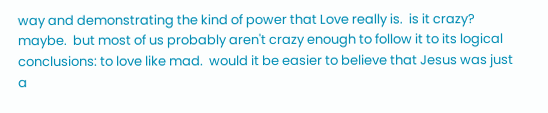way and demonstrating the kind of power that Love really is.  is it crazy?  maybe.  but most of us probably aren't crazy enough to follow it to its logical conclusions: to love like mad.  would it be easier to believe that Jesus was just a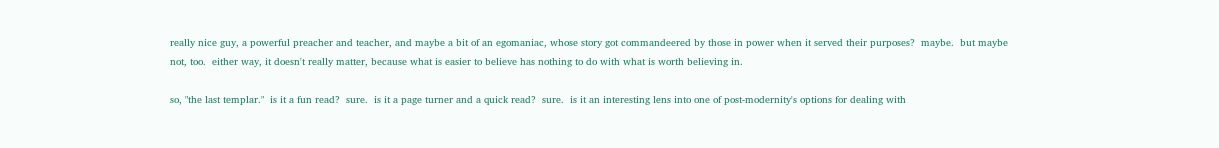really nice guy, a powerful preacher and teacher, and maybe a bit of an egomaniac, whose story got commandeered by those in power when it served their purposes?  maybe.  but maybe not, too.  either way, it doesn't really matter, because what is easier to believe has nothing to do with what is worth believing in.

so, "the last templar."  is it a fun read?  sure.  is it a page turner and a quick read?  sure.  is it an interesting lens into one of post-modernity's options for dealing with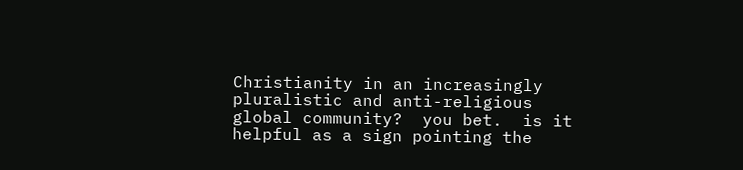Christianity in an increasingly pluralistic and anti-religious global community?  you bet.  is it helpful as a sign pointing the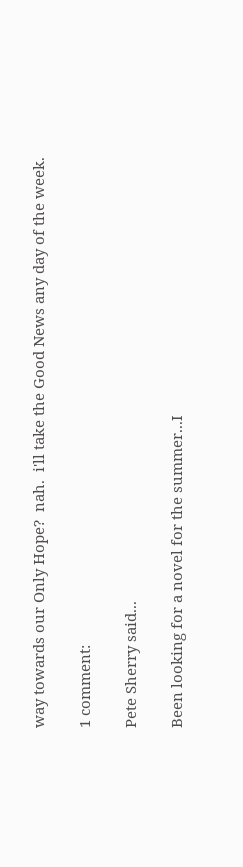way towards our Only Hope?  nah.  i'll take the Good News any day of the week.

1 comment:

Pete Sherry said...

Been looking for a novel for the summer...I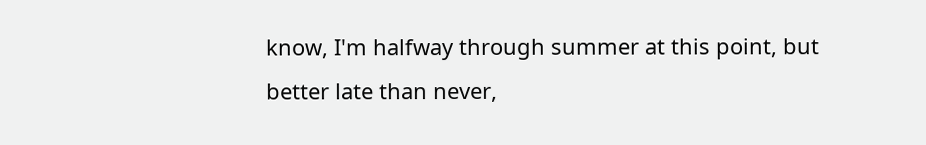know, I'm halfway through summer at this point, but better late than never,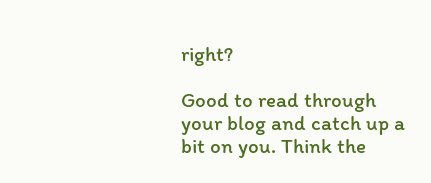right?

Good to read through your blog and catch up a bit on you. Think the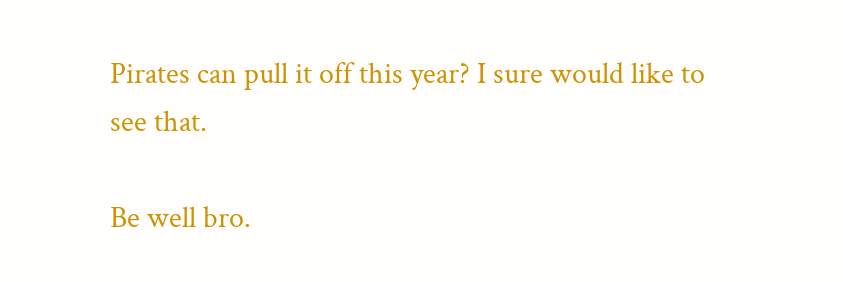Pirates can pull it off this year? I sure would like to see that.

Be well bro.